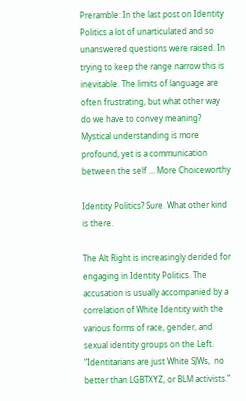Preramble: In the last post on Identity Politics a lot of unarticulated and so unanswered questions were raised. In trying to keep the range narrow this is inevitable. The limits of language are often frustrating, but what other way do we have to convey meaning? Mystical understanding is more profound, yet is a communication between the self … More Choiceworthy

Identity Politics? Sure. What other kind is there.

The Alt Right is increasingly derided for engaging in Identity Politics. The accusation is usually accompanied by a correlation of White Identity with the various forms of race, gender, and sexual identity groups on the Left. “Identitarians are just White SJWs,  no better than LGBTXYZ, or BLM activists.”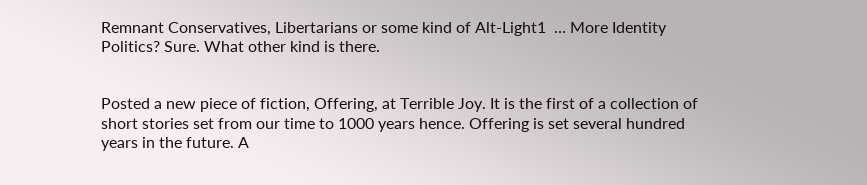Remnant Conservatives, Libertarians or some kind of Alt-Light1  … More Identity Politics? Sure. What other kind is there.


Posted a new piece of fiction, Offering, at Terrible Joy. It is the first of a collection of short stories set from our time to 1000 years hence. Offering is set several hundred years in the future. A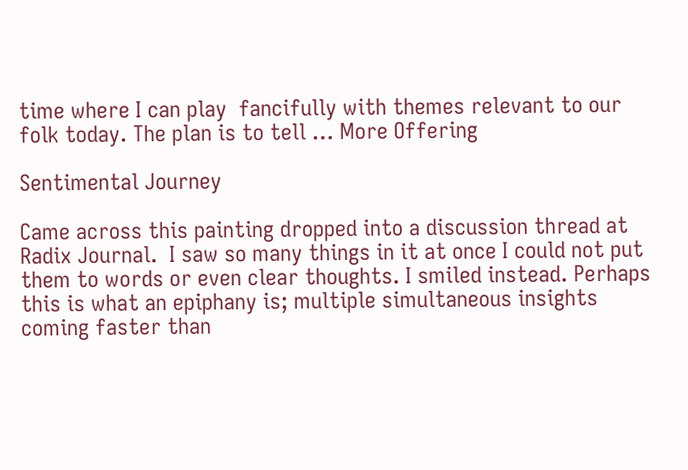time where I can play  fancifully with themes relevant to our folk today. The plan is to tell … More Offering

Sentimental Journey

Came across this painting dropped into a discussion thread at Radix Journal.  I saw so many things in it at once I could not put them to words or even clear thoughts. I smiled instead. Perhaps this is what an epiphany is; multiple simultaneous insights coming faster than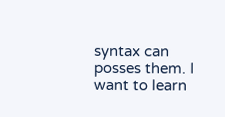syntax can posses them. I want to learn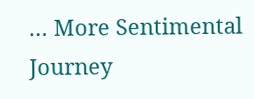… More Sentimental Journey